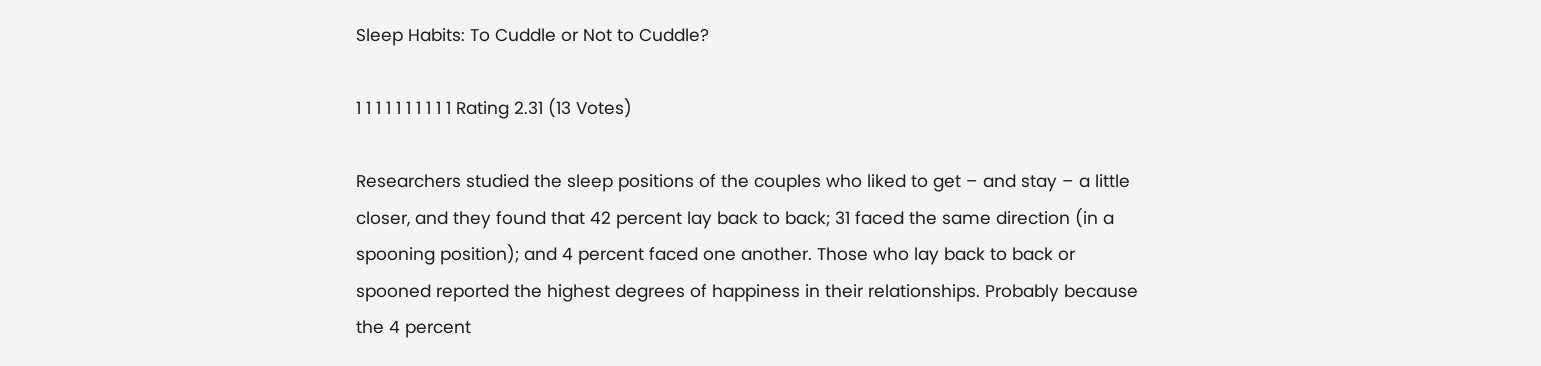Sleep Habits: To Cuddle or Not to Cuddle?

1 1 1 1 1 1 1 1 1 1 Rating 2.31 (13 Votes)

Researchers studied the sleep positions of the couples who liked to get – and stay – a little closer, and they found that 42 percent lay back to back; 31 faced the same direction (in a spooning position); and 4 percent faced one another. Those who lay back to back or spooned reported the highest degrees of happiness in their relationships. Probably because the 4 percent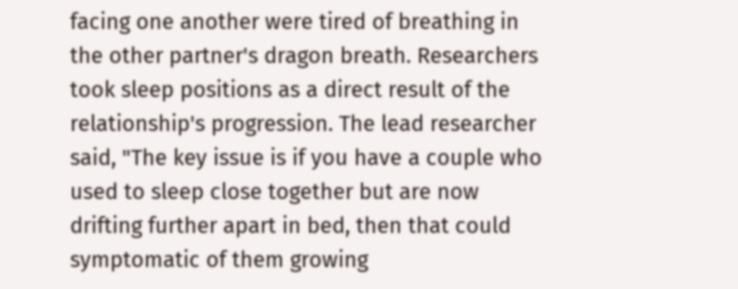facing one another were tired of breathing in the other partner's dragon breath. Researchers took sleep positions as a direct result of the relationship's progression. The lead researcher said, "The key issue is if you have a couple who used to sleep close together but are now drifting further apart in bed, then that could symptomatic of them growing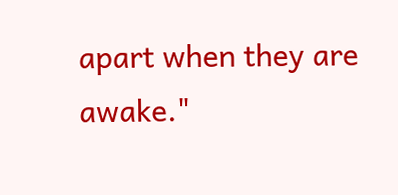apart when they are awake."